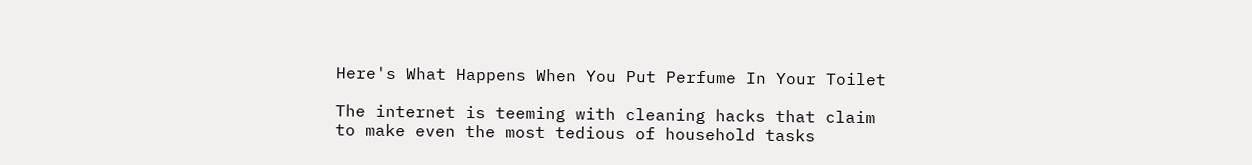Here's What Happens When You Put Perfume In Your Toilet

The internet is teeming with cleaning hacks that claim to make even the most tedious of household tasks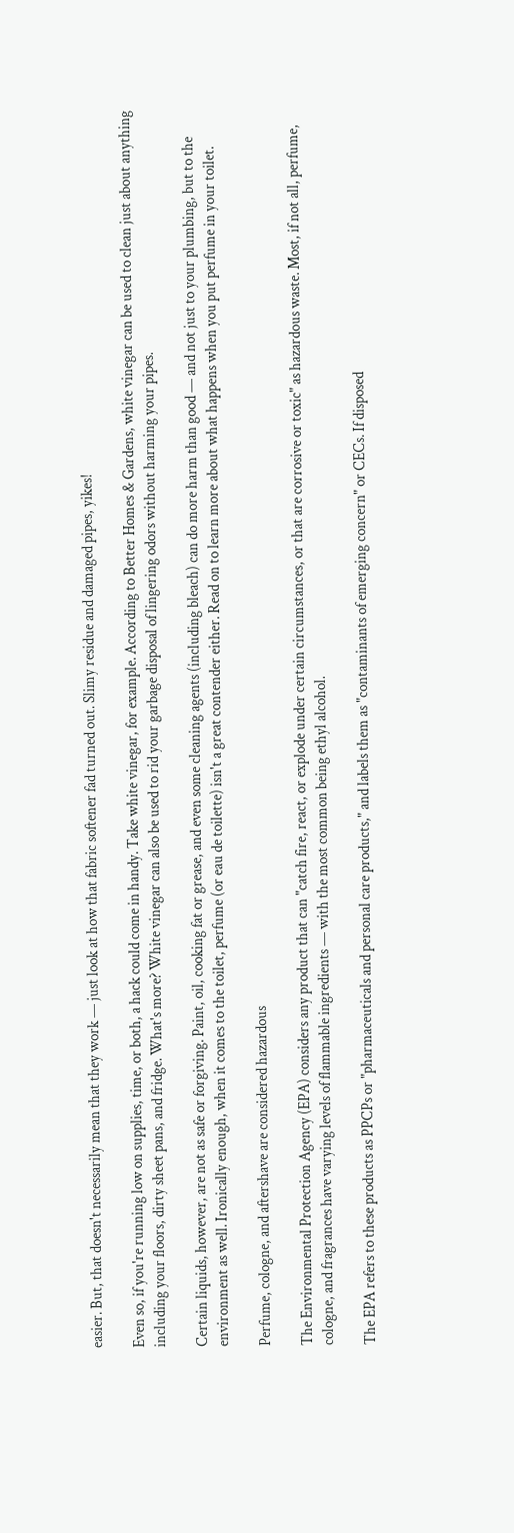easier. But, that doesn't necessarily mean that they work — just look at how that fabric softener fad turned out. Slimy residue and damaged pipes, yikes!

Even so, if you're running low on supplies, time, or both, a hack could come in handy. Take white vinegar, for example. According to Better Homes & Gardens, white vinegar can be used to clean just about anything including your floors, dirty sheet pans, and fridge. What's more? White vinegar can also be used to rid your garbage disposal of lingering odors without harming your pipes.

Certain liquids, however, are not as safe or forgiving. Paint, oil, cooking fat or grease, and even some cleaning agents (including bleach) can do more harm than good — and not just to your plumbing, but to the environment as well. Ironically enough, when it comes to the toilet, perfume (or eau de toilette) isn't a great contender either. Read on to learn more about what happens when you put perfume in your toilet.

Perfume, cologne, and aftershave are considered hazardous

The Environmental Protection Agency (EPA) considers any product that can "catch fire, react, or explode under certain circumstances, or that are corrosive or toxic" as hazardous waste. Most, if not all, perfume, cologne, and fragrances have varying levels of flammable ingredients — with the most common being ethyl alcohol.

The EPA refers to these products as PPCPs or "pharmaceuticals and personal care products," and labels them as "contaminants of emerging concern" or CECs. If disposed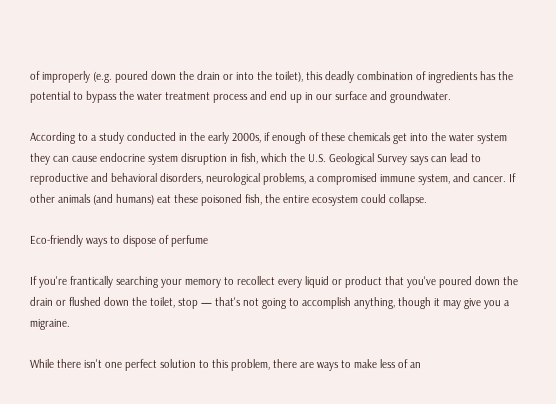of improperly (e.g. poured down the drain or into the toilet), this deadly combination of ingredients has the potential to bypass the water treatment process and end up in our surface and groundwater.

According to a study conducted in the early 2000s, if enough of these chemicals get into the water system they can cause endocrine system disruption in fish, which the U.S. Geological Survey says can lead to reproductive and behavioral disorders, neurological problems, a compromised immune system, and cancer. If other animals (and humans) eat these poisoned fish, the entire ecosystem could collapse.

Eco-friendly ways to dispose of perfume

If you're frantically searching your memory to recollect every liquid or product that you've poured down the drain or flushed down the toilet, stop — that's not going to accomplish anything, though it may give you a migraine.

While there isn't one perfect solution to this problem, there are ways to make less of an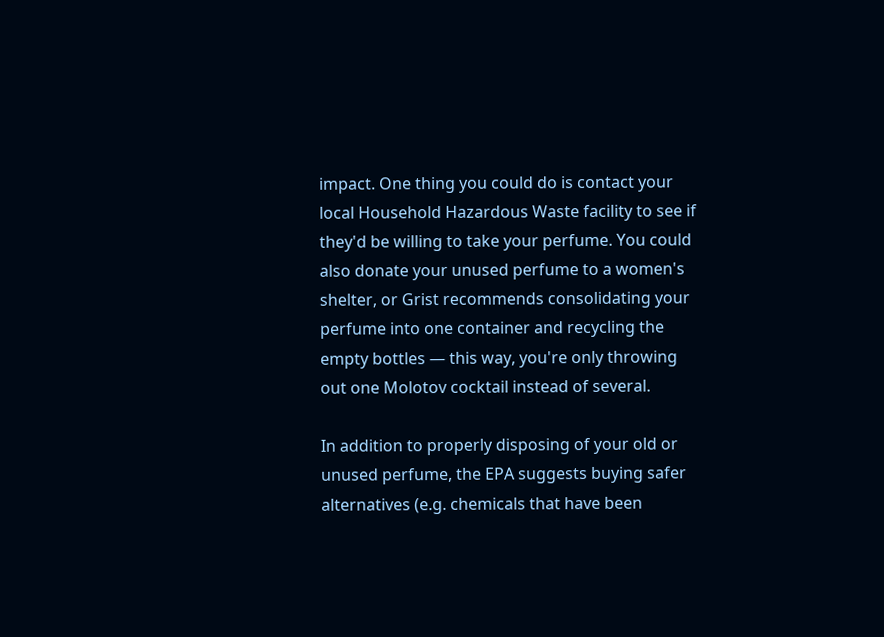impact. One thing you could do is contact your local Household Hazardous Waste facility to see if they'd be willing to take your perfume. You could also donate your unused perfume to a women's shelter, or Grist recommends consolidating your perfume into one container and recycling the empty bottles — this way, you're only throwing out one Molotov cocktail instead of several.

In addition to properly disposing of your old or unused perfume, the EPA suggests buying safer alternatives (e.g. chemicals that have been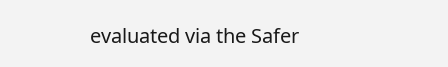evaluated via the Safer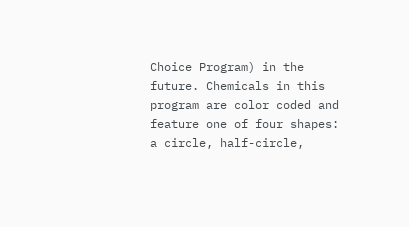Choice Program) in the future. Chemicals in this program are color coded and feature one of four shapes: a circle, half-circle,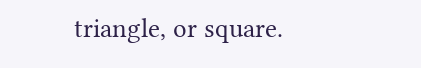triangle, or square.